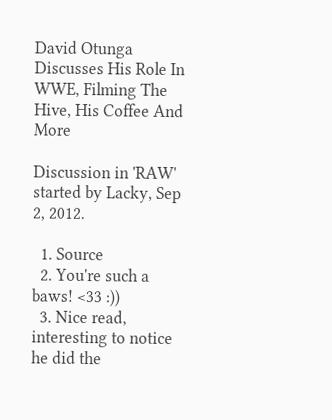David Otunga Discusses His Role In WWE, Filming The Hive, His Coffee And More

Discussion in 'RAW' started by Lacky, Sep 2, 2012.

  1. Source
  2. You're such a baws! <33 :))
  3. Nice read, interesting to notice he did the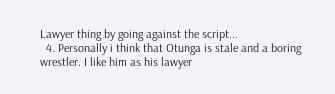Lawyer thing by going against the script...
  4. Personally i think that Otunga is stale and a boring wrestler. I like him as his lawyer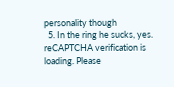personality though
  5. In the ring he sucks, yes.
reCAPTCHA verification is loading. Please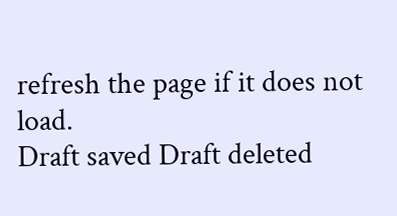refresh the page if it does not load.
Draft saved Draft deleted